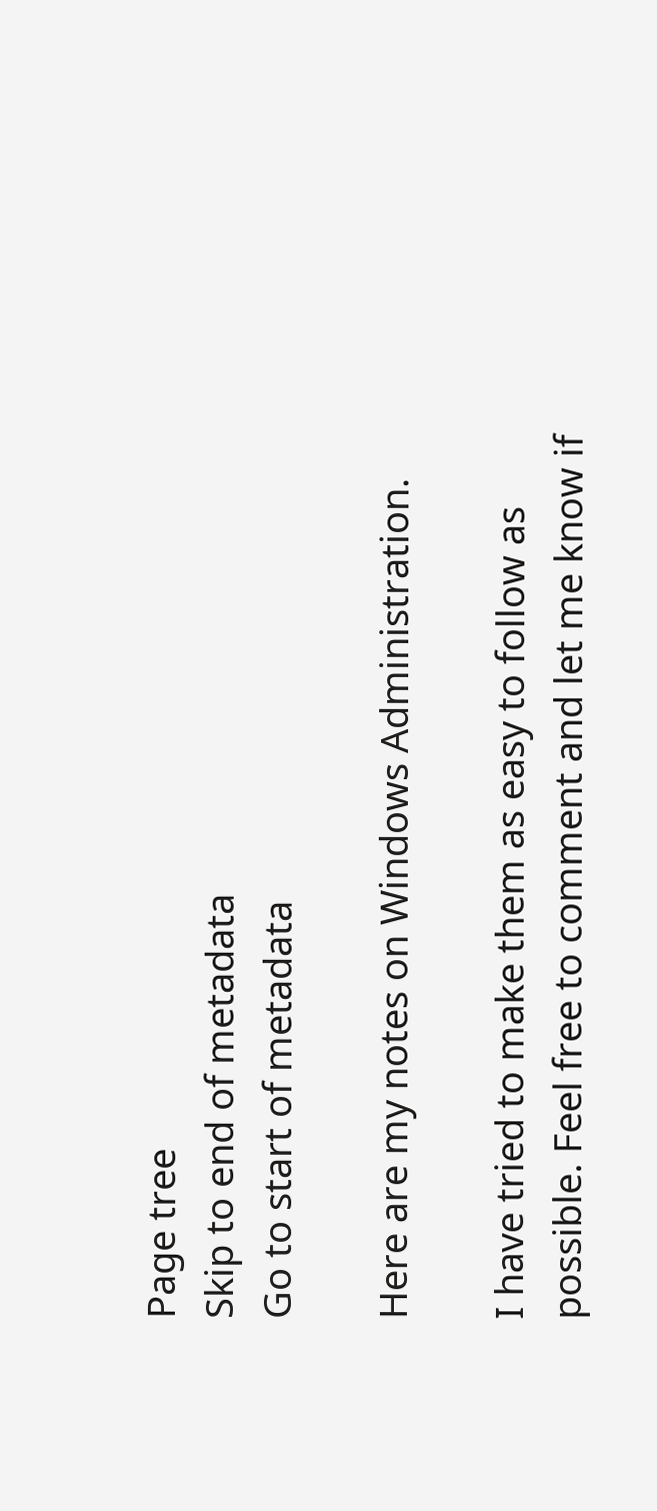Page tree
Skip to end of metadata
Go to start of metadata

Here are my notes on Windows Administration.

I have tried to make them as easy to follow as possible. Feel free to comment and let me know if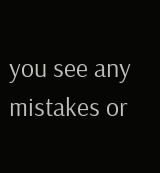you see any mistakes or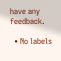have any feedback.

  • No labels